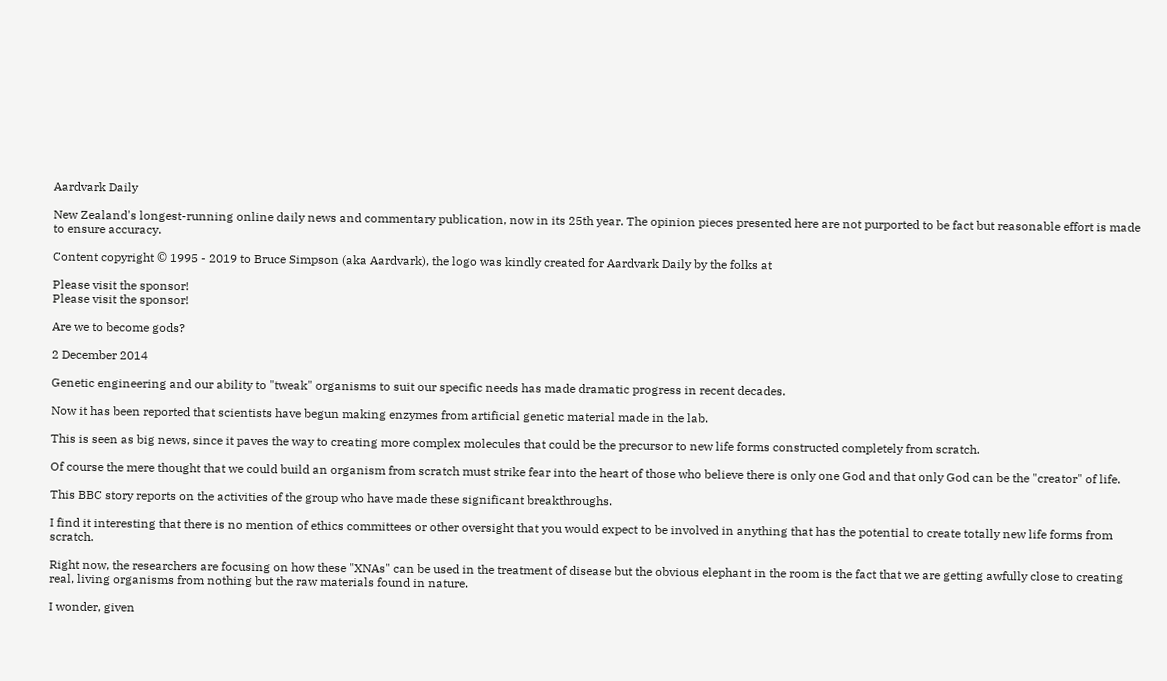Aardvark Daily

New Zealand's longest-running online daily news and commentary publication, now in its 25th year. The opinion pieces presented here are not purported to be fact but reasonable effort is made to ensure accuracy.

Content copyright © 1995 - 2019 to Bruce Simpson (aka Aardvark), the logo was kindly created for Aardvark Daily by the folks at

Please visit the sponsor!
Please visit the sponsor!

Are we to become gods?

2 December 2014

Genetic engineering and our ability to "tweak" organisms to suit our specific needs has made dramatic progress in recent decades.

Now it has been reported that scientists have begun making enzymes from artificial genetic material made in the lab.

This is seen as big news, since it paves the way to creating more complex molecules that could be the precursor to new life forms constructed completely from scratch.

Of course the mere thought that we could build an organism from scratch must strike fear into the heart of those who believe there is only one God and that only God can be the "creator" of life.

This BBC story reports on the activities of the group who have made these significant breakthroughs.

I find it interesting that there is no mention of ethics committees or other oversight that you would expect to be involved in anything that has the potential to create totally new life forms from scratch.

Right now, the researchers are focusing on how these "XNAs" can be used in the treatment of disease but the obvious elephant in the room is the fact that we are getting awfully close to creating real, living organisms from nothing but the raw materials found in nature.

I wonder, given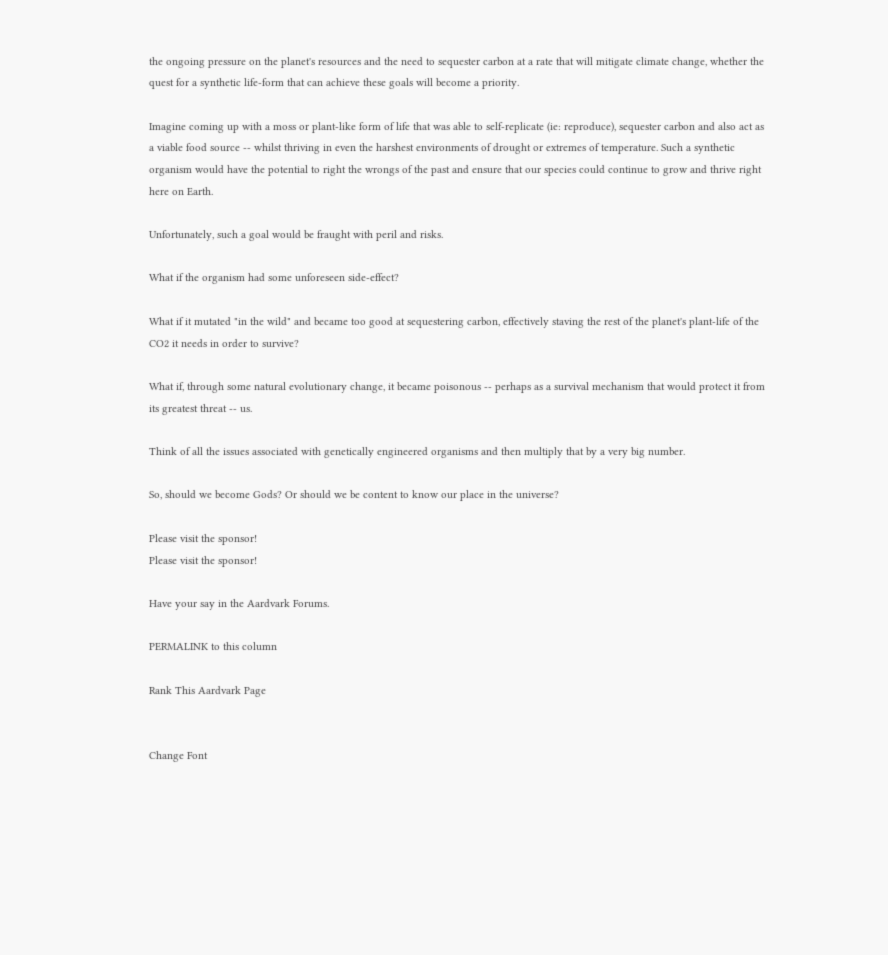the ongoing pressure on the planet's resources and the need to sequester carbon at a rate that will mitigate climate change, whether the quest for a synthetic life-form that can achieve these goals will become a priority.

Imagine coming up with a moss or plant-like form of life that was able to self-replicate (ie: reproduce), sequester carbon and also act as a viable food source -- whilst thriving in even the harshest environments of drought or extremes of temperature. Such a synthetic organism would have the potential to right the wrongs of the past and ensure that our species could continue to grow and thrive right here on Earth.

Unfortunately, such a goal would be fraught with peril and risks.

What if the organism had some unforeseen side-effect?

What if it mutated "in the wild" and became too good at sequestering carbon, effectively staving the rest of the planet's plant-life of the CO2 it needs in order to survive?

What if, through some natural evolutionary change, it became poisonous -- perhaps as a survival mechanism that would protect it from its greatest threat -- us.

Think of all the issues associated with genetically engineered organisms and then multiply that by a very big number.

So, should we become Gods? Or should we be content to know our place in the universe?

Please visit the sponsor!
Please visit the sponsor!

Have your say in the Aardvark Forums.

PERMALINK to this column

Rank This Aardvark Page


Change Font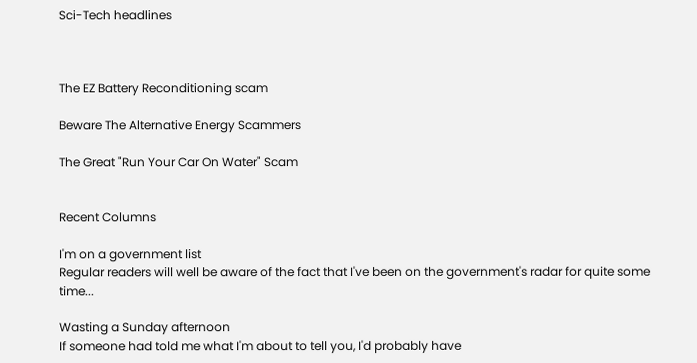Sci-Tech headlines



The EZ Battery Reconditioning scam

Beware The Alternative Energy Scammers

The Great "Run Your Car On Water" Scam


Recent Columns

I'm on a government list
Regular readers will well be aware of the fact that I've been on the government's radar for quite some time...

Wasting a Sunday afternoon
If someone had told me what I'm about to tell you, I'd probably have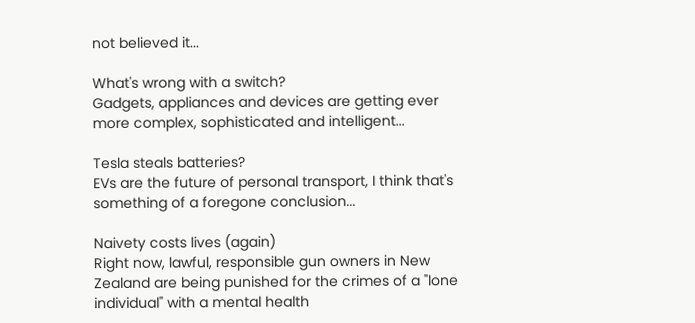not believed it...

What's wrong with a switch?
Gadgets, appliances and devices are getting ever more complex, sophisticated and intelligent...

Tesla steals batteries?
EVs are the future of personal transport, I think that's something of a foregone conclusion...

Naivety costs lives (again)
Right now, lawful, responsible gun owners in New Zealand are being punished for the crimes of a "lone individual" with a mental health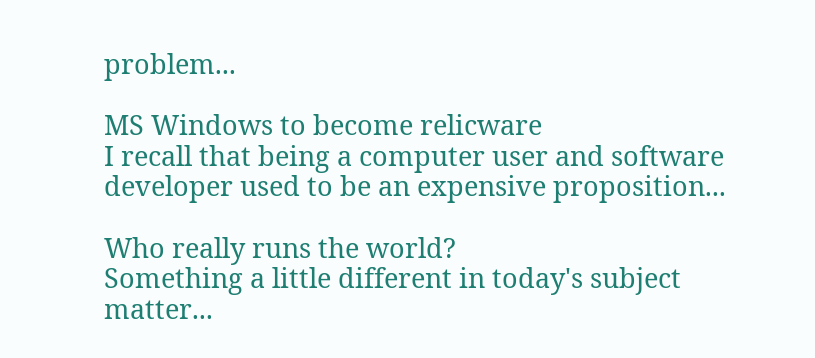problem...

MS Windows to become relicware
I recall that being a computer user and software developer used to be an expensive proposition...

Who really runs the world?
Something a little different in today's subject matter...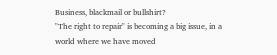Business, blackmail or bullshirt?
"The right to repair" is becoming a big issue, in a world where we have moved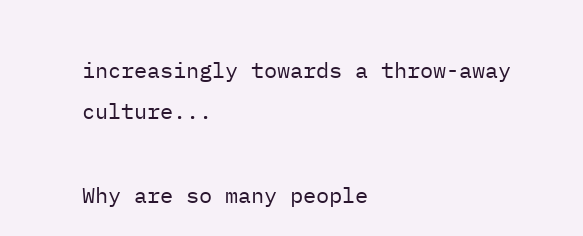increasingly towards a throw-away culture...

Why are so many people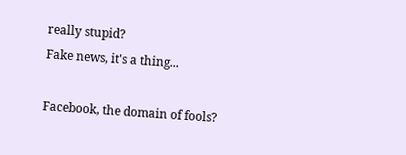really stupid?
Fake news, it's a thing...

Facebook, the domain of fools?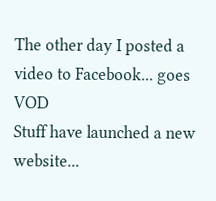The other day I posted a video to Facebook... goes VOD
Stuff have launched a new website...